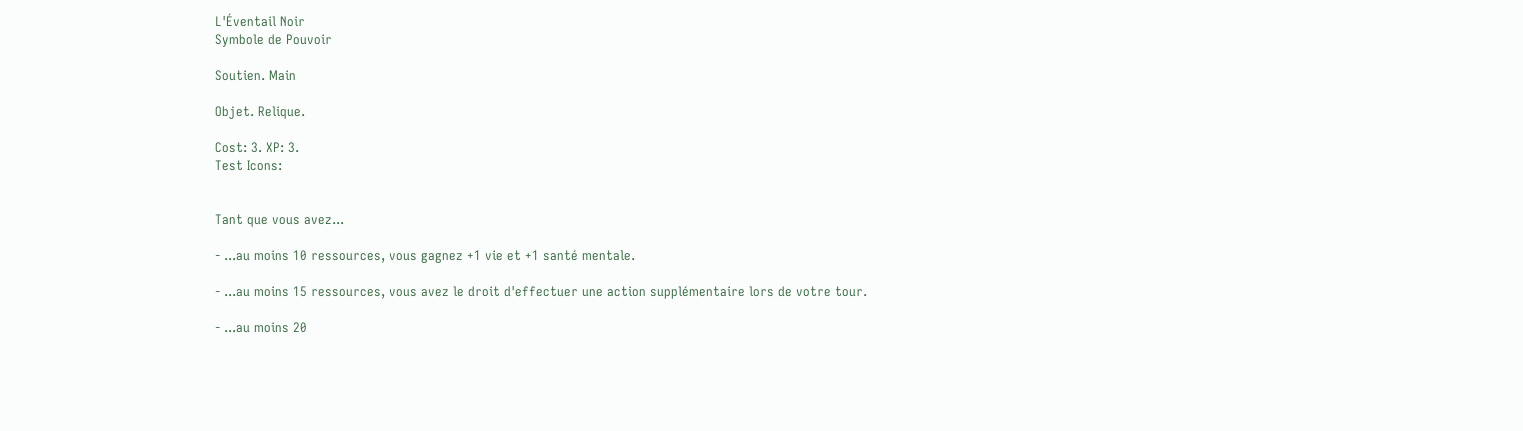L'Éventail Noir
Symbole de Pouvoir

Soutien. Main

Objet. Relique.

Cost: 3. XP: 3.
Test Icons:


Tant que vous avez...

- ...au moins 10 ressources, vous gagnez +1 vie et +1 santé mentale.

- ...au moins 15 ressources, vous avez le droit d'effectuer une action supplémentaire lors de votre tour.

- ...au moins 20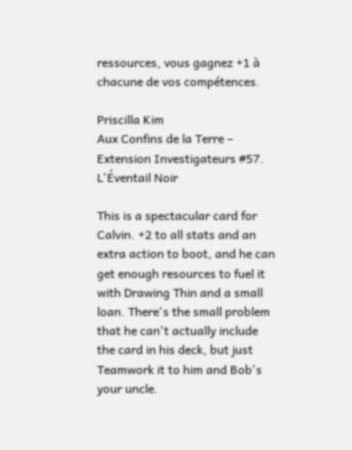ressources, vous gagnez +1 à chacune de vos compétences.

Priscilla Kim
Aux Confins de la Terre – Extension Investigateurs #57.
L'Éventail Noir

This is a spectacular card for Calvin. +2 to all stats and an extra action to boot, and he can get enough resources to fuel it with Drawing Thin and a small loan. There's the small problem that he can't actually include the card in his deck, but just Teamwork it to him and Bob's your uncle.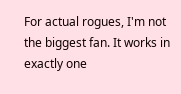For actual rogues, I'm not the biggest fan. It works in exactly one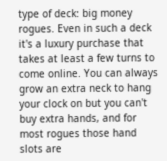type of deck: big money rogues. Even in such a deck it's a luxury purchase that takes at least a few turns to come online. You can always grow an extra neck to hang your clock on but you can't buy extra hands, and for most rogues those hand slots are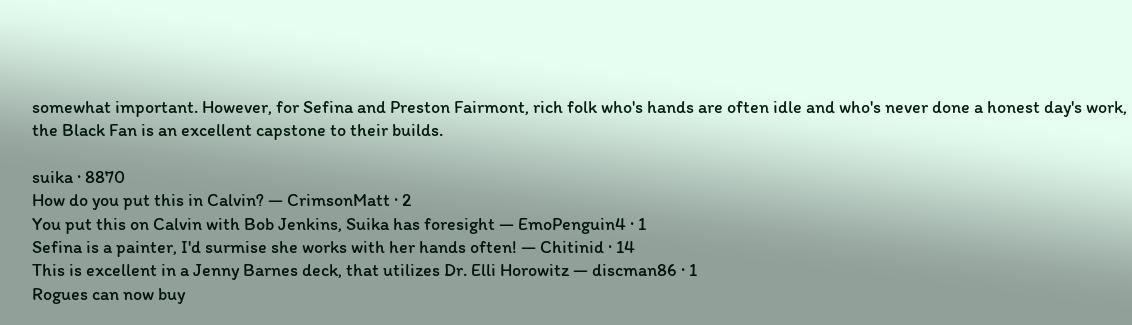somewhat important. However, for Sefina and Preston Fairmont, rich folk who's hands are often idle and who's never done a honest day's work, the Black Fan is an excellent capstone to their builds.

suika · 8870
How do you put this in Calvin? — CrimsonMatt · 2
You put this on Calvin with Bob Jenkins, Suika has foresight — EmoPenguin4 · 1
Sefina is a painter, I'd surmise she works with her hands often! — Chitinid · 14
This is excellent in a Jenny Barnes deck, that utilizes Dr. Elli Horowitz — discman86 · 1
Rogues can now buy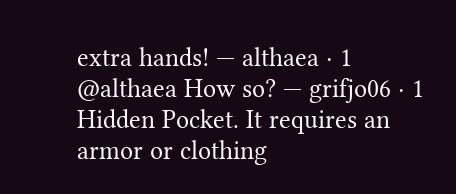extra hands! — althaea · 1
@althaea How so? — grifjo06 · 1
Hidden Pocket. It requires an armor or clothing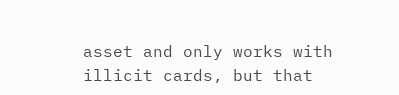asset and only works with illicit cards, but that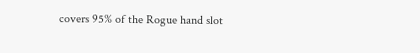covers 95% of the Rogue hand slot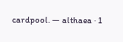cardpool. — althaea · 1